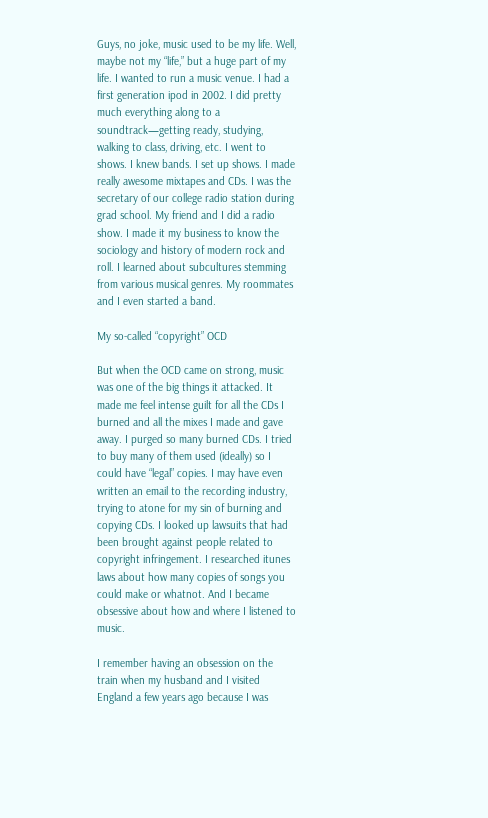Guys, no joke, music used to be my life. Well, maybe not my “life,” but a huge part of my life. I wanted to run a music venue. I had a first generation ipod in 2002. I did pretty much everything along to a soundtrack—getting ready, studying, walking to class, driving, etc. I went to shows. I knew bands. I set up shows. I made really awesome mixtapes and CDs. I was the secretary of our college radio station during grad school. My friend and I did a radio show. I made it my business to know the sociology and history of modern rock and roll. I learned about subcultures stemming from various musical genres. My roommates and I even started a band.

My so-called “copyright” OCD

But when the OCD came on strong, music was one of the big things it attacked. It made me feel intense guilt for all the CDs I burned and all the mixes I made and gave away. I purged so many burned CDs. I tried to buy many of them used (ideally) so I could have “legal” copies. I may have even written an email to the recording industry, trying to atone for my sin of burning and copying CDs. I looked up lawsuits that had been brought against people related to copyright infringement. I researched itunes laws about how many copies of songs you could make or whatnot. And I became obsessive about how and where I listened to music.

I remember having an obsession on the train when my husband and I visited England a few years ago because I was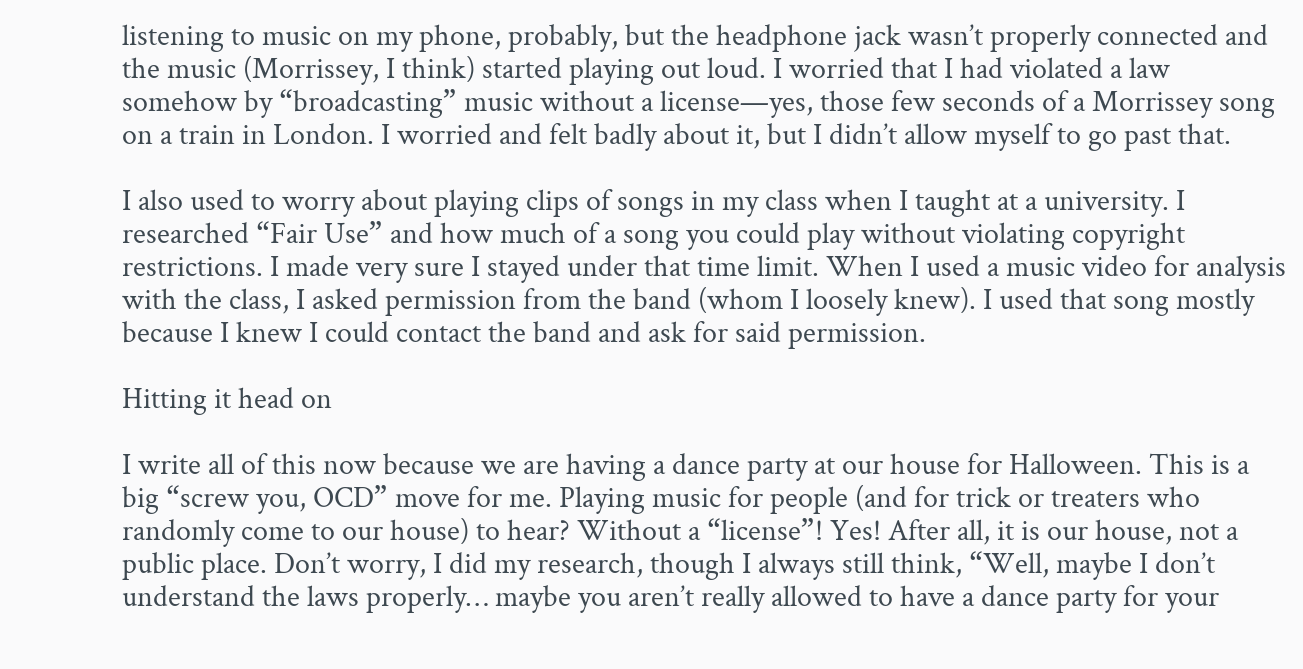listening to music on my phone, probably, but the headphone jack wasn’t properly connected and the music (Morrissey, I think) started playing out loud. I worried that I had violated a law somehow by “broadcasting” music without a license—yes, those few seconds of a Morrissey song on a train in London. I worried and felt badly about it, but I didn’t allow myself to go past that.

I also used to worry about playing clips of songs in my class when I taught at a university. I researched “Fair Use” and how much of a song you could play without violating copyright restrictions. I made very sure I stayed under that time limit. When I used a music video for analysis with the class, I asked permission from the band (whom I loosely knew). I used that song mostly because I knew I could contact the band and ask for said permission.

Hitting it head on

I write all of this now because we are having a dance party at our house for Halloween. This is a big “screw you, OCD” move for me. Playing music for people (and for trick or treaters who randomly come to our house) to hear? Without a “license”! Yes! After all, it is our house, not a public place. Don’t worry, I did my research, though I always still think, “Well, maybe I don’t understand the laws properly… maybe you aren’t really allowed to have a dance party for your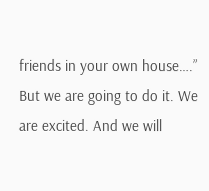friends in your own house….” But we are going to do it. We are excited. And we will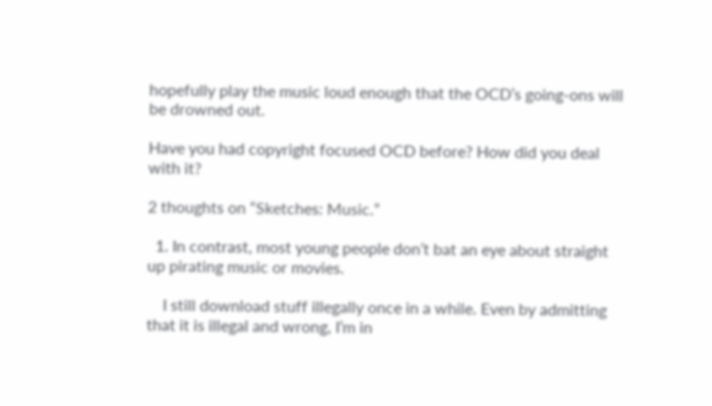hopefully play the music loud enough that the OCD’s going-ons will be drowned out.

Have you had copyright focused OCD before? How did you deal with it?

2 thoughts on “Sketches: Music.”

  1. In contrast, most young people don’t bat an eye about straight up pirating music or movies.

    I still download stuff illegally once in a while. Even by admitting that it is illegal and wrong, I’m in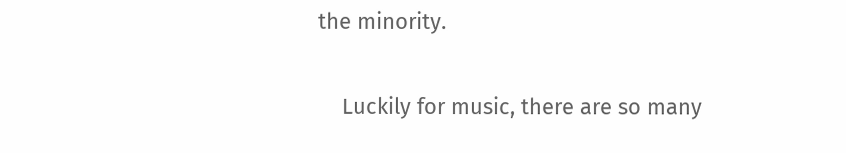the minority.

    Luckily for music, there are so many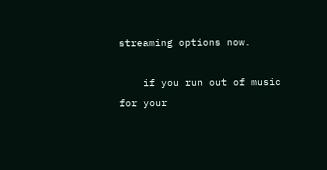streaming options now.

    if you run out of music for your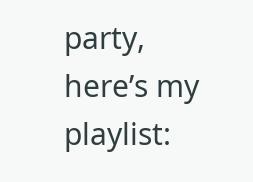party, here’s my playlist: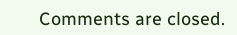Comments are closed.